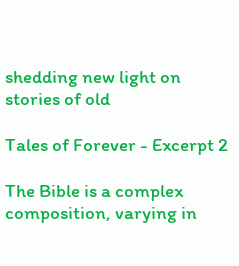shedding new light on stories of old

Tales of Forever - Excerpt 2

The Bible is a complex composition, varying in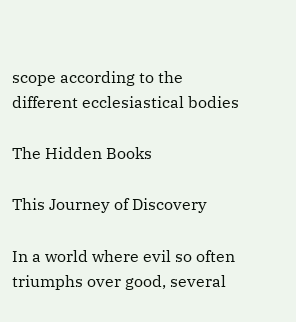scope according to the different ecclesiastical bodies

The Hidden Books

This Journey of Discovery

In a world where evil so often triumphs over good, several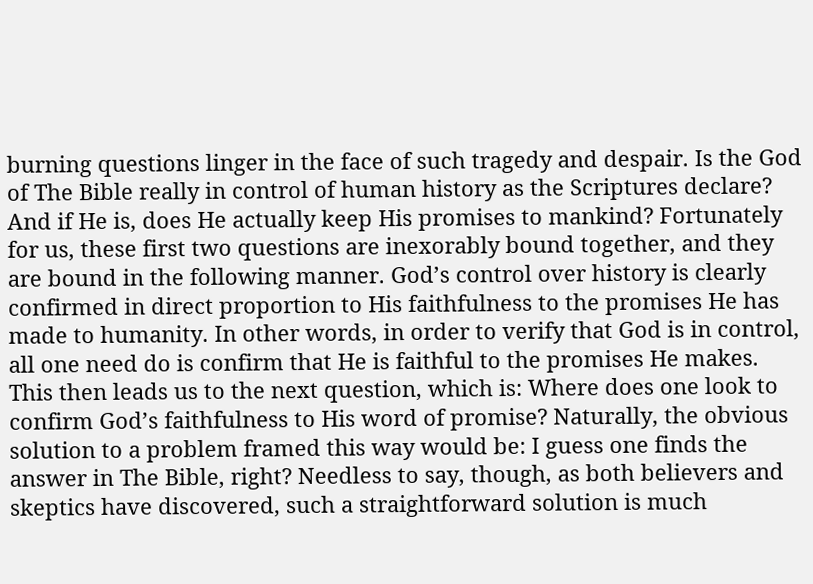burning questions linger in the face of such tragedy and despair. Is the God of The Bible really in control of human history as the Scriptures declare? And if He is, does He actually keep His promises to mankind? Fortunately for us, these first two questions are inexorably bound together, and they are bound in the following manner. God’s control over history is clearly confirmed in direct proportion to His faithfulness to the promises He has made to humanity. In other words, in order to verify that God is in control, all one need do is confirm that He is faithful to the promises He makes. This then leads us to the next question, which is: Where does one look to confirm God’s faithfulness to His word of promise? Naturally, the obvious solution to a problem framed this way would be: I guess one finds the answer in The Bible, right? Needless to say, though, as both believers and skeptics have discovered, such a straightforward solution is much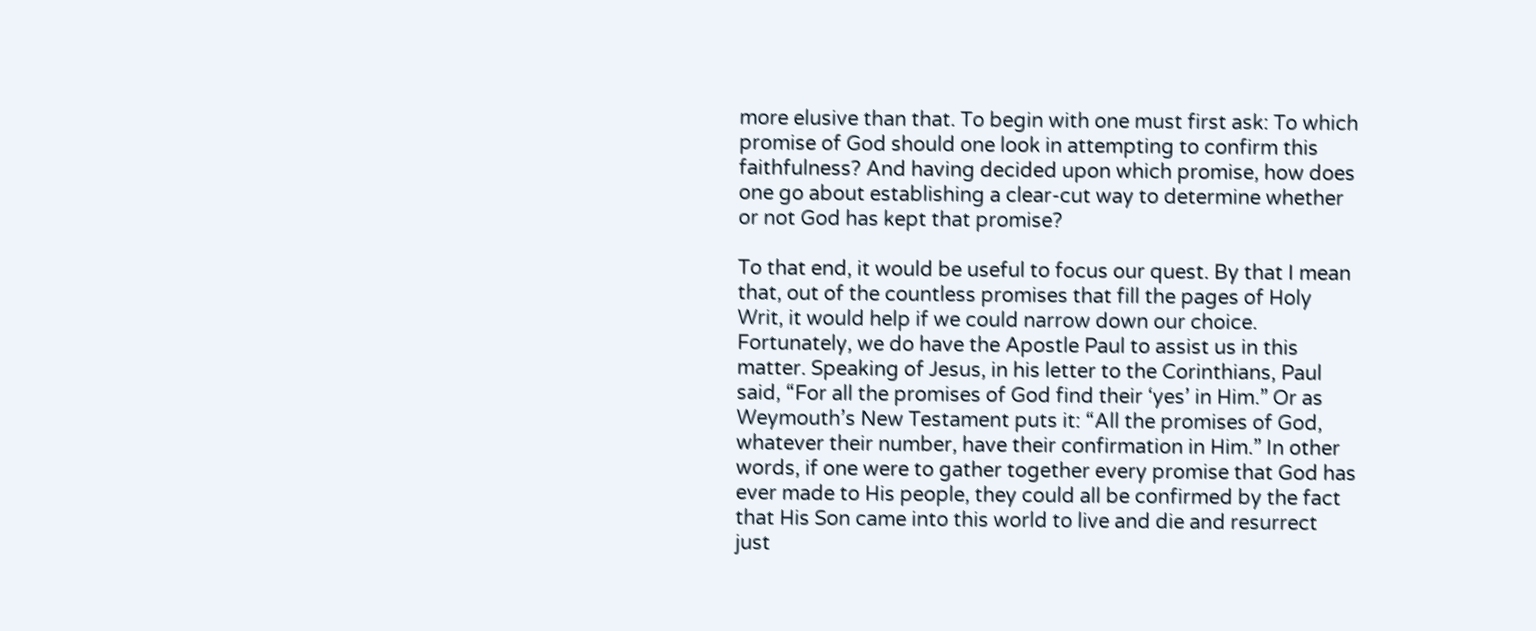more elusive than that. To begin with one must first ask: To which promise of God should one look in attempting to confirm this faithfulness? And having decided upon which promise, how does one go about establishing a clear-cut way to determine whether or not God has kept that promise?

To that end, it would be useful to focus our quest. By that I mean that, out of the countless promises that fill the pages of Holy Writ, it would help if we could narrow down our choice. Fortunately, we do have the Apostle Paul to assist us in this matter. Speaking of Jesus, in his letter to the Corinthians, Paul said, “For all the promises of God find their ‘yes’ in Him.” Or as Weymouth’s New Testament puts it: “All the promises of God, whatever their number, have their confirmation in Him.” In other words, if one were to gather together every promise that God has ever made to His people, they could all be confirmed by the fact that His Son came into this world to live and die and resurrect just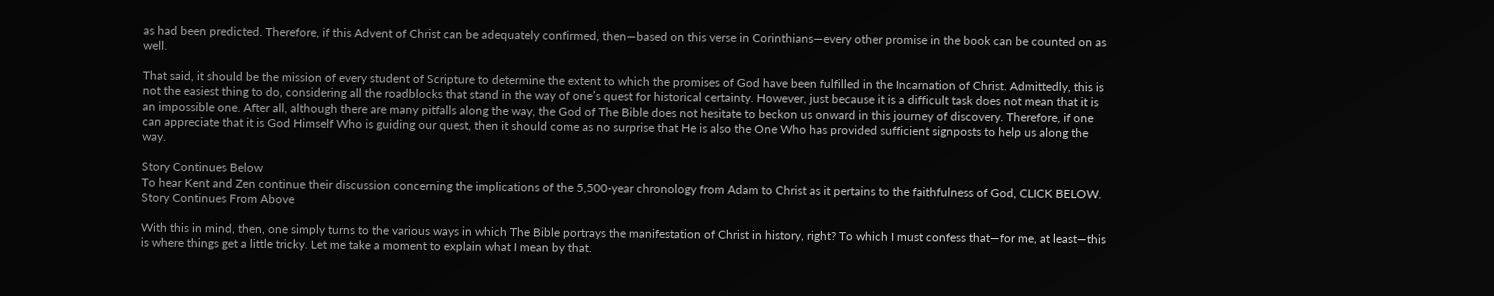as had been predicted. Therefore, if this Advent of Christ can be adequately confirmed, then—based on this verse in Corinthians—every other promise in the book can be counted on as well.

That said, it should be the mission of every student of Scripture to determine the extent to which the promises of God have been fulfilled in the Incarnation of Christ. Admittedly, this is not the easiest thing to do, considering all the roadblocks that stand in the way of one’s quest for historical certainty. However, just because it is a difficult task does not mean that it is an impossible one. After all, although there are many pitfalls along the way, the God of The Bible does not hesitate to beckon us onward in this journey of discovery. Therefore, if one can appreciate that it is God Himself Who is guiding our quest, then it should come as no surprise that He is also the One Who has provided sufficient signposts to help us along the way.

Story Continues Below
To hear Kent and Zen continue their discussion concerning the implications of the 5,500-year chronology from Adam to Christ as it pertains to the faithfulness of God, CLICK BELOW.
Story Continues From Above

With this in mind, then, one simply turns to the various ways in which The Bible portrays the manifestation of Christ in history, right? To which I must confess that—for me, at least—this is where things get a little tricky. Let me take a moment to explain what I mean by that.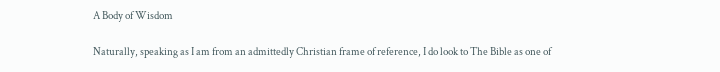A Body of Wisdom

Naturally, speaking as I am from an admittedly Christian frame of reference, I do look to The Bible as one of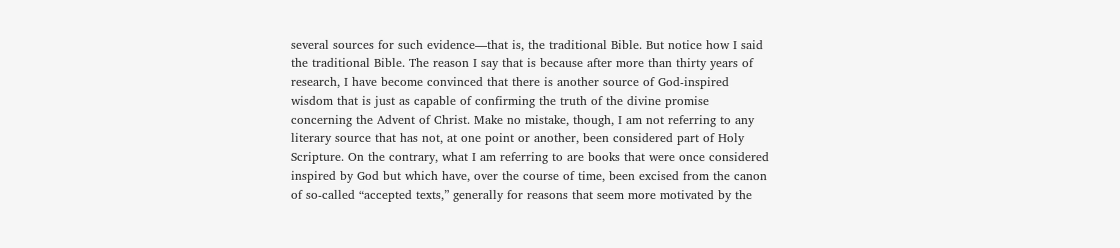several sources for such evidence—that is, the traditional Bible. But notice how I said the traditional Bible. The reason I say that is because after more than thirty years of research, I have become convinced that there is another source of God-inspired wisdom that is just as capable of confirming the truth of the divine promise concerning the Advent of Christ. Make no mistake, though, I am not referring to any literary source that has not, at one point or another, been considered part of Holy Scripture. On the contrary, what I am referring to are books that were once considered inspired by God but which have, over the course of time, been excised from the canon of so-called “accepted texts,” generally for reasons that seem more motivated by the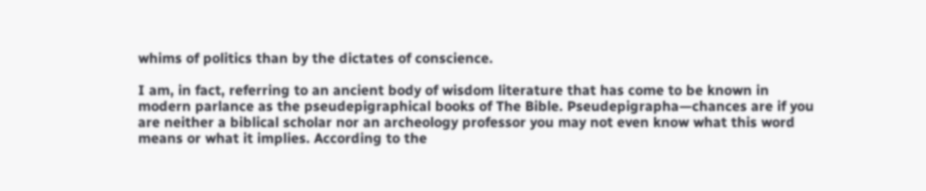whims of politics than by the dictates of conscience.

I am, in fact, referring to an ancient body of wisdom literature that has come to be known in modern parlance as the pseudepigraphical books of The Bible. Pseudepigrapha—chances are if you are neither a biblical scholar nor an archeology professor you may not even know what this word means or what it implies. According to the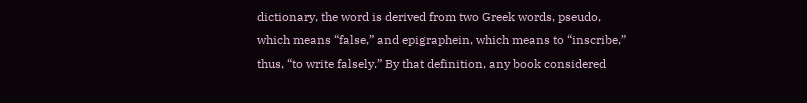dictionary, the word is derived from two Greek words, pseudo, which means “false,” and epigraphein, which means to “inscribe,” thus, “to write falsely.” By that definition, any book considered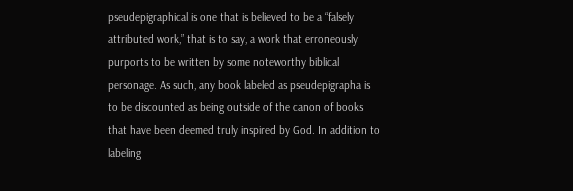pseudepigraphical is one that is believed to be a “falsely attributed work,” that is to say, a work that erroneously purports to be written by some noteworthy biblical personage. As such, any book labeled as pseudepigrapha is to be discounted as being outside of the canon of books that have been deemed truly inspired by God. In addition to labeling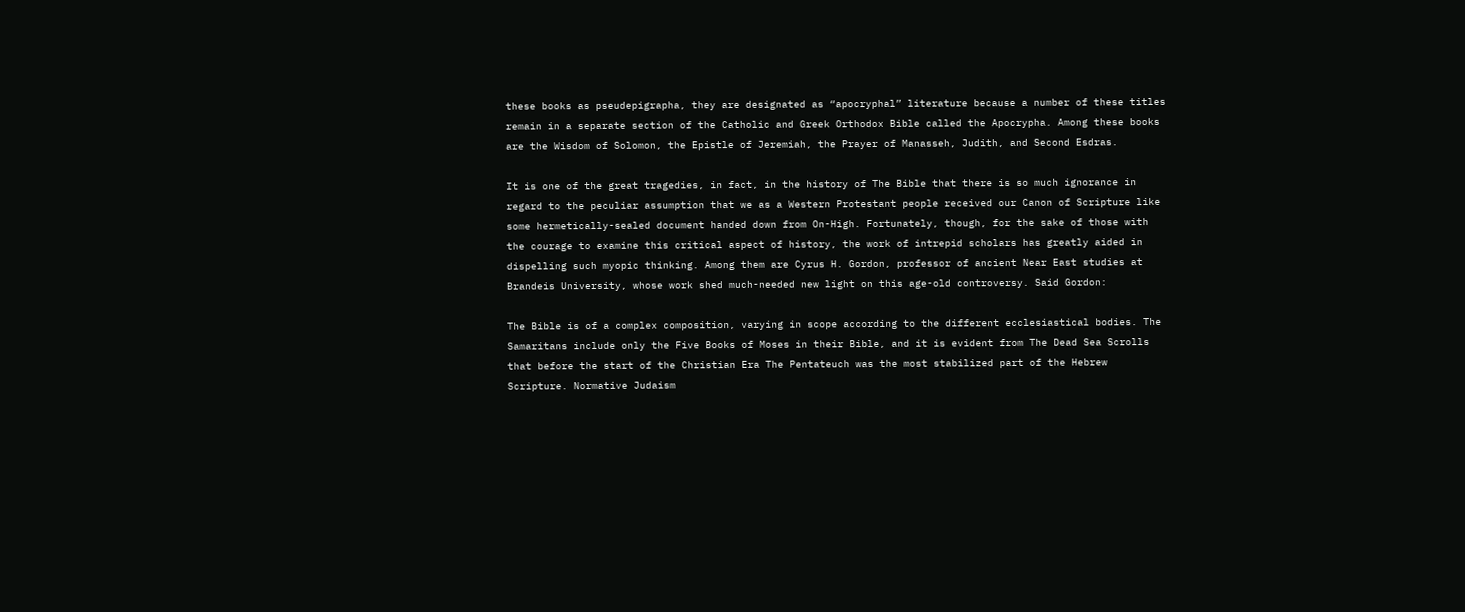these books as pseudepigrapha, they are designated as “apocryphal” literature because a number of these titles remain in a separate section of the Catholic and Greek Orthodox Bible called the Apocrypha. Among these books are the Wisdom of Solomon, the Epistle of Jeremiah, the Prayer of Manasseh, Judith, and Second Esdras.

It is one of the great tragedies, in fact, in the history of The Bible that there is so much ignorance in regard to the peculiar assumption that we as a Western Protestant people received our Canon of Scripture like some hermetically-sealed document handed down from On-High. Fortunately, though, for the sake of those with the courage to examine this critical aspect of history, the work of intrepid scholars has greatly aided in dispelling such myopic thinking. Among them are Cyrus H. Gordon, professor of ancient Near East studies at Brandeis University, whose work shed much-needed new light on this age-old controversy. Said Gordon:

The Bible is of a complex composition, varying in scope according to the different ecclesiastical bodies. The Samaritans include only the Five Books of Moses in their Bible, and it is evident from The Dead Sea Scrolls that before the start of the Christian Era The Pentateuch was the most stabilized part of the Hebrew Scripture. Normative Judaism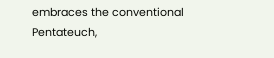embraces the conventional Pentateuch,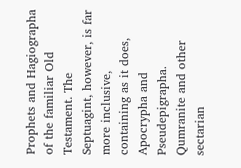Prophets and Hagiographa of the familiar Old Testament. The Septuagint, however, is far more inclusive, containing as it does, Apocrypha and Pseudepigrapha. Qumranite and other sectarian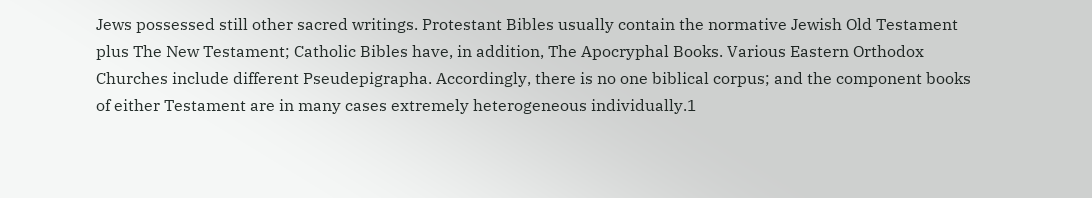Jews possessed still other sacred writings. Protestant Bibles usually contain the normative Jewish Old Testament plus The New Testament; Catholic Bibles have, in addition, The Apocryphal Books. Various Eastern Orthodox Churches include different Pseudepigrapha. Accordingly, there is no one biblical corpus; and the component books of either Testament are in many cases extremely heterogeneous individually.1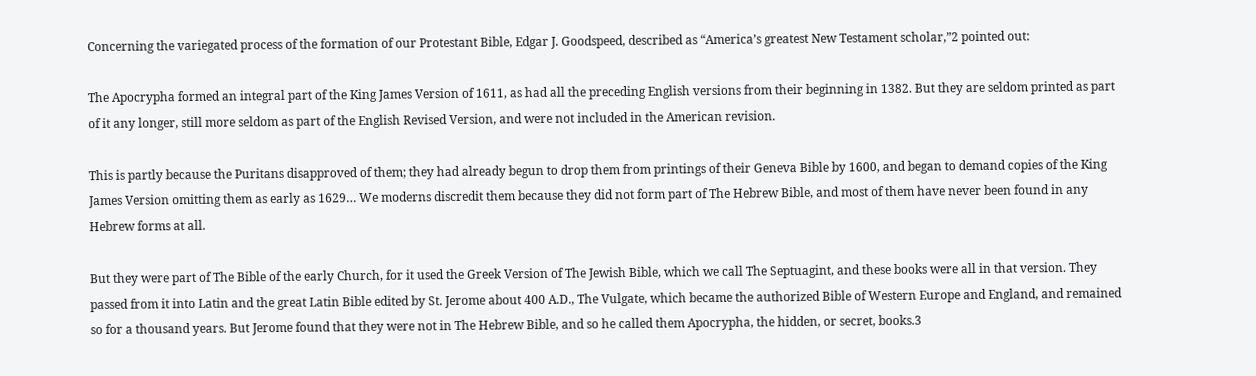Concerning the variegated process of the formation of our Protestant Bible, Edgar J. Goodspeed, described as “America’s greatest New Testament scholar,”2 pointed out:

The Apocrypha formed an integral part of the King James Version of 1611, as had all the preceding English versions from their beginning in 1382. But they are seldom printed as part of it any longer, still more seldom as part of the English Revised Version, and were not included in the American revision.

This is partly because the Puritans disapproved of them; they had already begun to drop them from printings of their Geneva Bible by 1600, and began to demand copies of the King James Version omitting them as early as 1629… We moderns discredit them because they did not form part of The Hebrew Bible, and most of them have never been found in any Hebrew forms at all.

But they were part of The Bible of the early Church, for it used the Greek Version of The Jewish Bible, which we call The Septuagint, and these books were all in that version. They passed from it into Latin and the great Latin Bible edited by St. Jerome about 400 A.D., The Vulgate, which became the authorized Bible of Western Europe and England, and remained so for a thousand years. But Jerome found that they were not in The Hebrew Bible, and so he called them Apocrypha, the hidden, or secret, books.3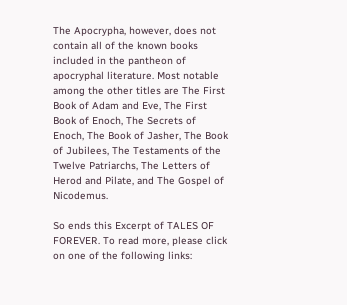The Apocrypha, however, does not contain all of the known books included in the pantheon of apocryphal literature. Most notable among the other titles are The First Book of Adam and Eve, The First Book of Enoch, The Secrets of Enoch, The Book of Jasher, The Book of Jubilees, The Testaments of the Twelve Patriarchs, The Letters of Herod and Pilate, and The Gospel of Nicodemus.

So ends this Excerpt of TALES OF FOREVER. To read more, please click on one of the following links: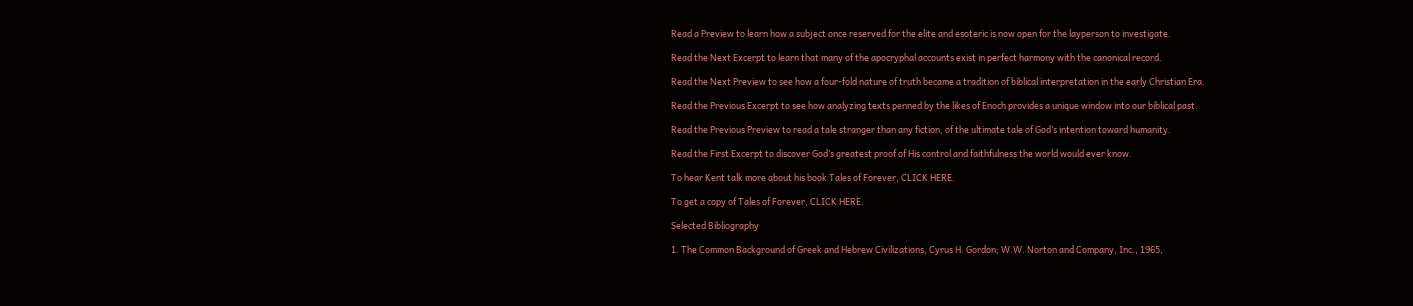Read a Preview to learn how a subject once reserved for the elite and esoteric is now open for the layperson to investigate.

Read the Next Excerpt to learn that many of the apocryphal accounts exist in perfect harmony with the canonical record.

Read the Next Preview to see how a four-fold nature of truth became a tradition of biblical interpretation in the early Christian Era.

Read the Previous Excerpt to see how analyzing texts penned by the likes of Enoch provides a unique window into our biblical past.

Read the Previous Preview to read a tale stranger than any fiction, of the ultimate tale of God’s intention toward humanity.

Read the First Excerpt to discover God’s greatest proof of His control and faithfulness the world would ever know.

To hear Kent talk more about his book Tales of Forever, CLICK HERE.

To get a copy of Tales of Forever, CLICK HERE.

Selected Bibliography

1. The Common Background of Greek and Hebrew Civilizations, Cyrus H. Gordon; W.W. Norton and Company, Inc., 1965,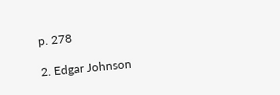p. 278

2. Edgar Johnson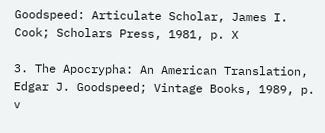Goodspeed: Articulate Scholar, James I. Cook; Scholars Press, 1981, p. X

3. The Apocrypha: An American Translation, Edgar J. Goodspeed; Vintage Books, 1989, p. v